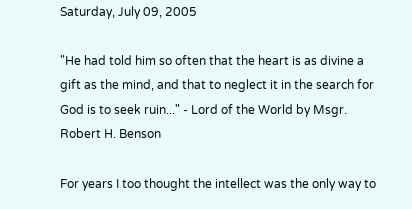Saturday, July 09, 2005

"He had told him so often that the heart is as divine a gift as the mind, and that to neglect it in the search for God is to seek ruin..." - Lord of the World by Msgr. Robert H. Benson

For years I too thought the intellect was the only way to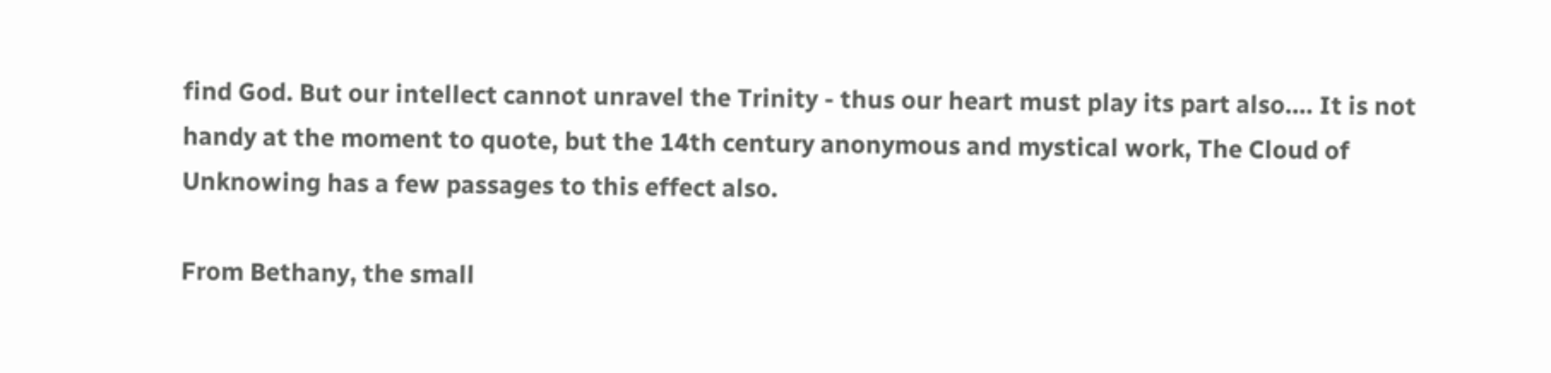find God. But our intellect cannot unravel the Trinity - thus our heart must play its part also.... It is not handy at the moment to quote, but the 14th century anonymous and mystical work, The Cloud of Unknowing has a few passages to this effect also.

From Bethany, the small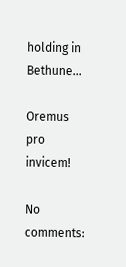holding in Bethune...

Oremus pro invicem!

No comments: